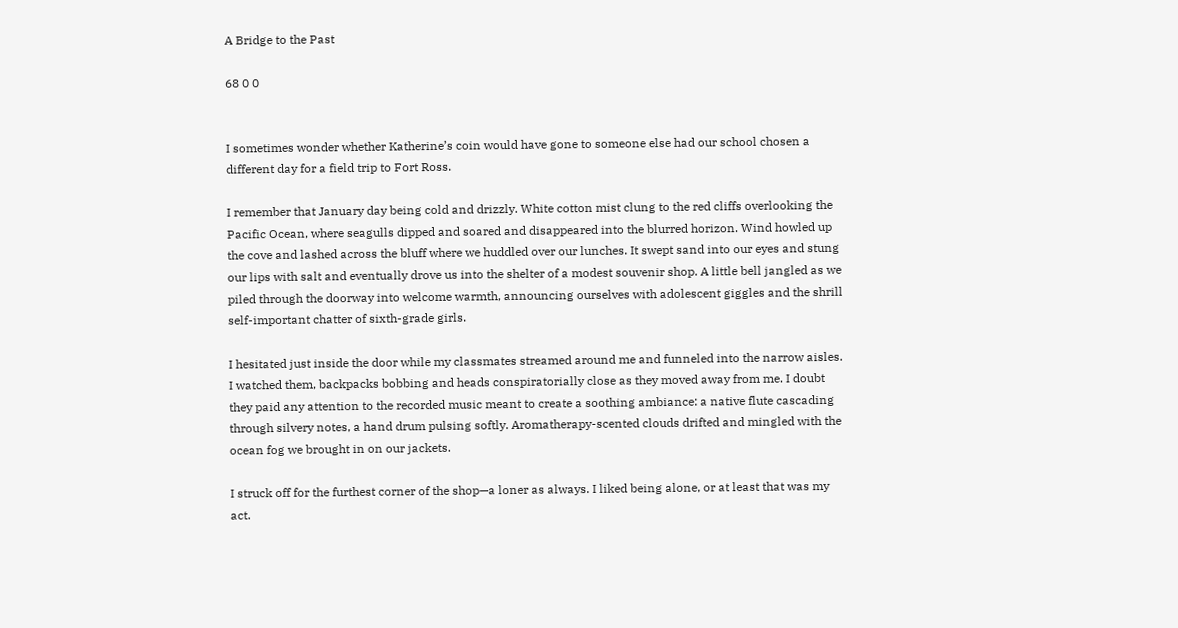A Bridge to the Past

68 0 0


I sometimes wonder whether Katherine’s coin would have gone to someone else had our school chosen a different day for a field trip to Fort Ross.

I remember that January day being cold and drizzly. White cotton mist clung to the red cliffs overlooking the Pacific Ocean, where seagulls dipped and soared and disappeared into the blurred horizon. Wind howled up the cove and lashed across the bluff where we huddled over our lunches. It swept sand into our eyes and stung our lips with salt and eventually drove us into the shelter of a modest souvenir shop. A little bell jangled as we piled through the doorway into welcome warmth, announcing ourselves with adolescent giggles and the shrill self-important chatter of sixth-grade girls.

I hesitated just inside the door while my classmates streamed around me and funneled into the narrow aisles. I watched them, backpacks bobbing and heads conspiratorially close as they moved away from me. I doubt they paid any attention to the recorded music meant to create a soothing ambiance: a native flute cascading through silvery notes, a hand drum pulsing softly. Aromatherapy-scented clouds drifted and mingled with the ocean fog we brought in on our jackets.

I struck off for the furthest corner of the shop—a loner as always. I liked being alone, or at least that was my act.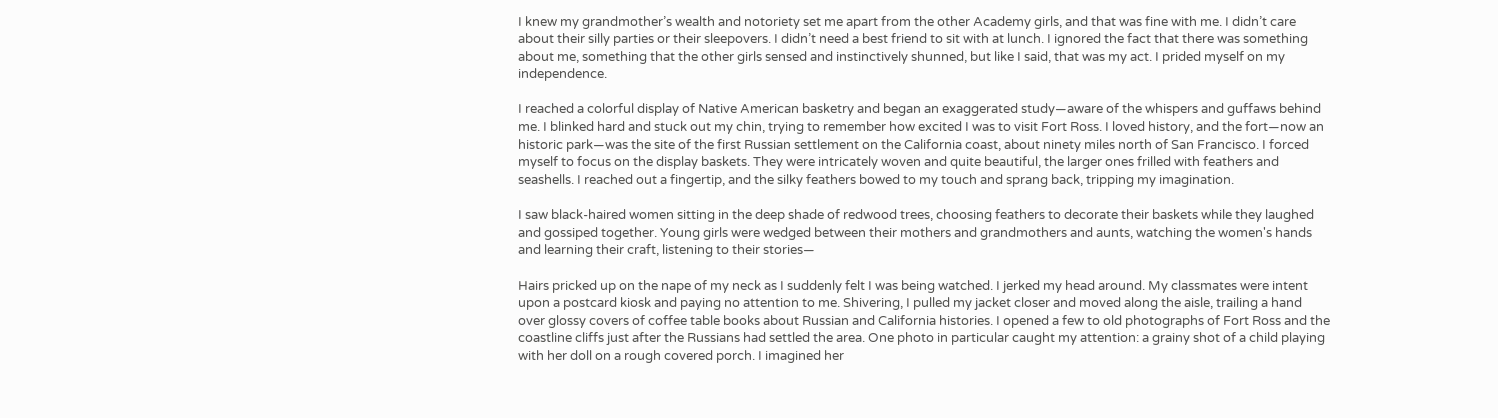I knew my grandmother’s wealth and notoriety set me apart from the other Academy girls, and that was fine with me. I didn’t care about their silly parties or their sleepovers. I didn’t need a best friend to sit with at lunch. I ignored the fact that there was something about me, something that the other girls sensed and instinctively shunned, but like I said, that was my act. I prided myself on my independence.

I reached a colorful display of Native American basketry and began an exaggerated study—aware of the whispers and guffaws behind me. I blinked hard and stuck out my chin, trying to remember how excited I was to visit Fort Ross. I loved history, and the fort—now an historic park—was the site of the first Russian settlement on the California coast, about ninety miles north of San Francisco. I forced myself to focus on the display baskets. They were intricately woven and quite beautiful, the larger ones frilled with feathers and seashells. I reached out a fingertip, and the silky feathers bowed to my touch and sprang back, tripping my imagination.

I saw black-haired women sitting in the deep shade of redwood trees, choosing feathers to decorate their baskets while they laughed and gossiped together. Young girls were wedged between their mothers and grandmothers and aunts, watching the women's hands and learning their craft, listening to their stories—

Hairs pricked up on the nape of my neck as I suddenly felt I was being watched. I jerked my head around. My classmates were intent upon a postcard kiosk and paying no attention to me. Shivering, I pulled my jacket closer and moved along the aisle, trailing a hand over glossy covers of coffee table books about Russian and California histories. I opened a few to old photographs of Fort Ross and the coastline cliffs just after the Russians had settled the area. One photo in particular caught my attention: a grainy shot of a child playing with her doll on a rough covered porch. I imagined her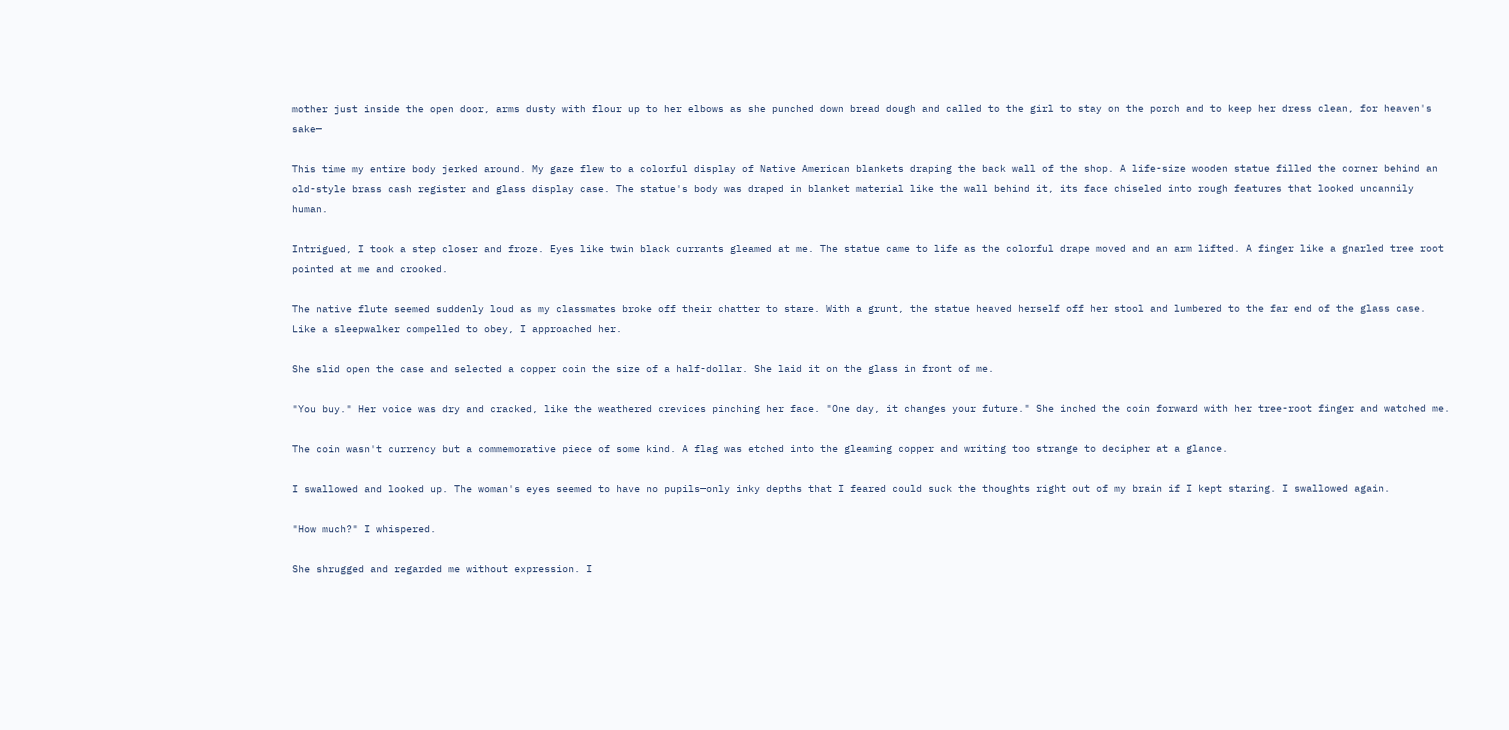mother just inside the open door, arms dusty with flour up to her elbows as she punched down bread dough and called to the girl to stay on the porch and to keep her dress clean, for heaven's sake—

This time my entire body jerked around. My gaze flew to a colorful display of Native American blankets draping the back wall of the shop. A life-size wooden statue filled the corner behind an old-style brass cash register and glass display case. The statue's body was draped in blanket material like the wall behind it, its face chiseled into rough features that looked uncannily human.

Intrigued, I took a step closer and froze. Eyes like twin black currants gleamed at me. The statue came to life as the colorful drape moved and an arm lifted. A finger like a gnarled tree root pointed at me and crooked.

The native flute seemed suddenly loud as my classmates broke off their chatter to stare. With a grunt, the statue heaved herself off her stool and lumbered to the far end of the glass case. Like a sleepwalker compelled to obey, I approached her.

She slid open the case and selected a copper coin the size of a half-dollar. She laid it on the glass in front of me.

"You buy." Her voice was dry and cracked, like the weathered crevices pinching her face. "One day, it changes your future." She inched the coin forward with her tree-root finger and watched me.

The coin wasn't currency but a commemorative piece of some kind. A flag was etched into the gleaming copper and writing too strange to decipher at a glance.

I swallowed and looked up. The woman's eyes seemed to have no pupils—only inky depths that I feared could suck the thoughts right out of my brain if I kept staring. I swallowed again.

"How much?" I whispered.

She shrugged and regarded me without expression. I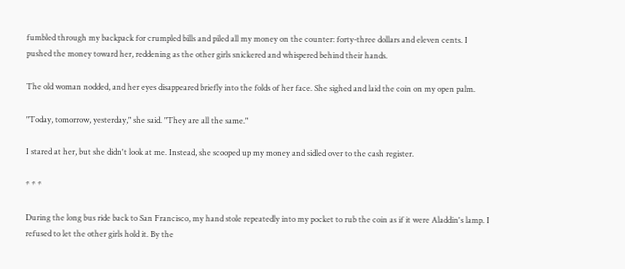fumbled through my backpack for crumpled bills and piled all my money on the counter: forty-three dollars and eleven cents. I pushed the money toward her, reddening as the other girls snickered and whispered behind their hands.

The old woman nodded, and her eyes disappeared briefly into the folds of her face. She sighed and laid the coin on my open palm.

"Today, tomorrow, yesterday," she said. "They are all the same."

I stared at her, but she didn't look at me. Instead, she scooped up my money and sidled over to the cash register.

* * *

During the long bus ride back to San Francisco, my hand stole repeatedly into my pocket to rub the coin as if it were Aladdin's lamp. I refused to let the other girls hold it. By the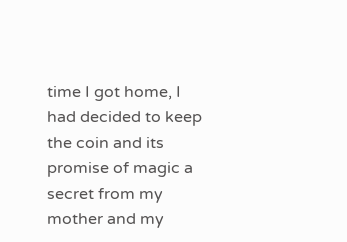time I got home, I had decided to keep the coin and its promise of magic a secret from my mother and my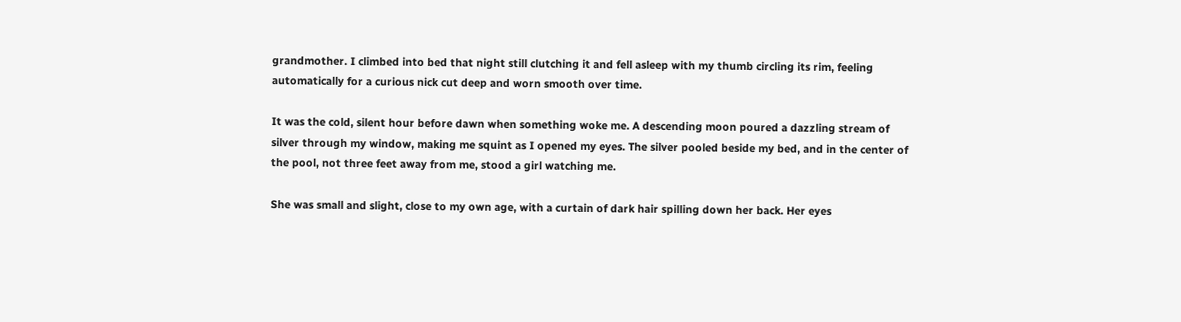grandmother. I climbed into bed that night still clutching it and fell asleep with my thumb circling its rim, feeling automatically for a curious nick cut deep and worn smooth over time.

It was the cold, silent hour before dawn when something woke me. A descending moon poured a dazzling stream of silver through my window, making me squint as I opened my eyes. The silver pooled beside my bed, and in the center of the pool, not three feet away from me, stood a girl watching me.

She was small and slight, close to my own age, with a curtain of dark hair spilling down her back. Her eyes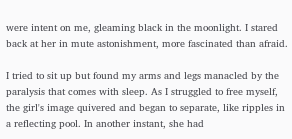were intent on me, gleaming black in the moonlight. I stared back at her in mute astonishment, more fascinated than afraid.

I tried to sit up but found my arms and legs manacled by the paralysis that comes with sleep. As I struggled to free myself, the girl's image quivered and began to separate, like ripples in a reflecting pool. In another instant, she had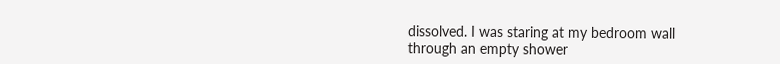dissolved. I was staring at my bedroom wall through an empty shower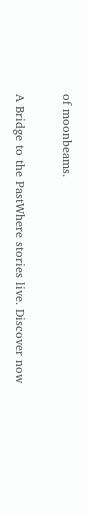of moonbeams.

A Bridge to the PastWhere stories live. Discover now